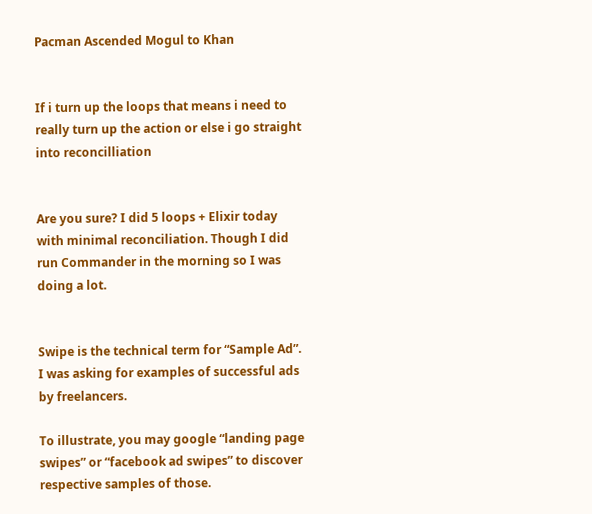Pacman Ascended Mogul to Khan


If i turn up the loops that means i need to really turn up the action or else i go straight into reconcilliation


Are you sure? I did 5 loops + Elixir today with minimal reconciliation. Though I did run Commander in the morning so I was doing a lot.


Swipe is the technical term for “Sample Ad”. I was asking for examples of successful ads by freelancers.

To illustrate, you may google “landing page swipes” or “facebook ad swipes” to discover respective samples of those.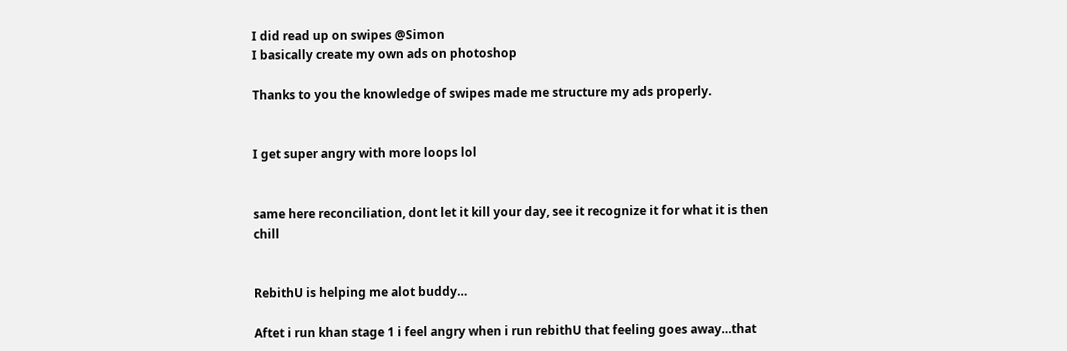I did read up on swipes @Simon
I basically create my own ads on photoshop

Thanks to you the knowledge of swipes made me structure my ads properly.


I get super angry with more loops lol


same here reconciliation, dont let it kill your day, see it recognize it for what it is then chill


RebithU is helping me alot buddy…

Aftet i run khan stage 1 i feel angry when i run rebithU that feeling goes away…that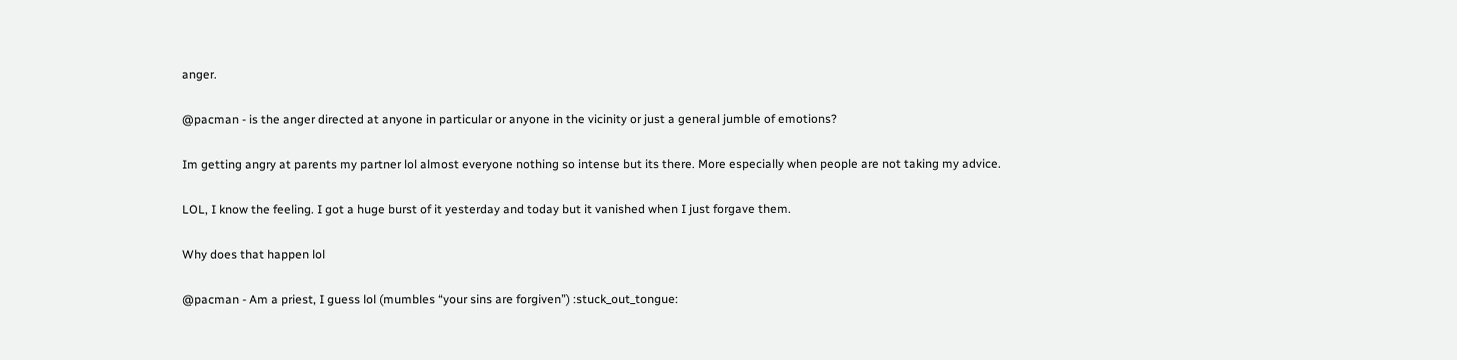anger.


@pacman - is the anger directed at anyone in particular or anyone in the vicinity or just a general jumble of emotions?


Im getting angry at parents my partner lol almost everyone nothing so intense but its there. More especially when people are not taking my advice.


LOL, I know the feeling. I got a huge burst of it yesterday and today but it vanished when I just forgave them.


Why does that happen lol


@pacman - Am a priest, I guess lol (mumbles “your sins are forgiven”) :stuck_out_tongue: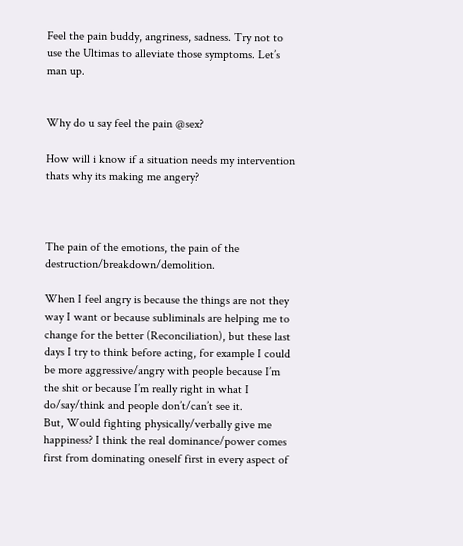Feel the pain buddy, angriness, sadness. Try not to use the Ultimas to alleviate those symptoms. Let’s man up.


Why do u say feel the pain @sex?

How will i know if a situation needs my intervention thats why its making me angery?



The pain of the emotions, the pain of the destruction/breakdown/demolition.

When I feel angry is because the things are not they way I want or because subliminals are helping me to change for the better (Reconciliation), but these last days I try to think before acting, for example I could be more aggressive/angry with people because I’m the shit or because I’m really right in what I do/say/think and people don’t/can’t see it.
But, Would fighting physically/verbally give me happiness? I think the real dominance/power comes first from dominating oneself first in every aspect of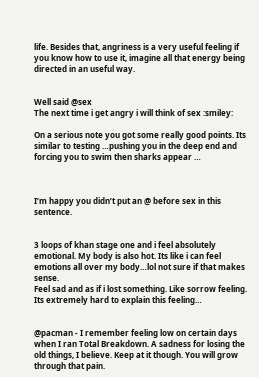life. Besides that, angriness is a very useful feeling if you know how to use it, imagine all that energy being directed in an useful way.


Well said @sex
The next time i get angry i will think of sex :smiley:

On a serious note you got some really good points. Its similar to testing …pushing you in the deep end and forcing you to swim then sharks appear …



I’m happy you didn’t put an @ before sex in this sentence.


3 loops of khan stage one and i feel absolutely emotional. My body is also hot. Its like i can feel emotions all over my body…lol not sure if that makes sense.
Feel sad and as if i lost something. Like sorrow feeling.
Its extremely hard to explain this feeling…


@pacman - I remember feeling low on certain days when I ran Total Breakdown. A sadness for losing the old things, I believe. Keep at it though. You will grow through that pain.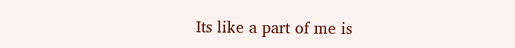Its like a part of me is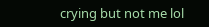crying but not me lol